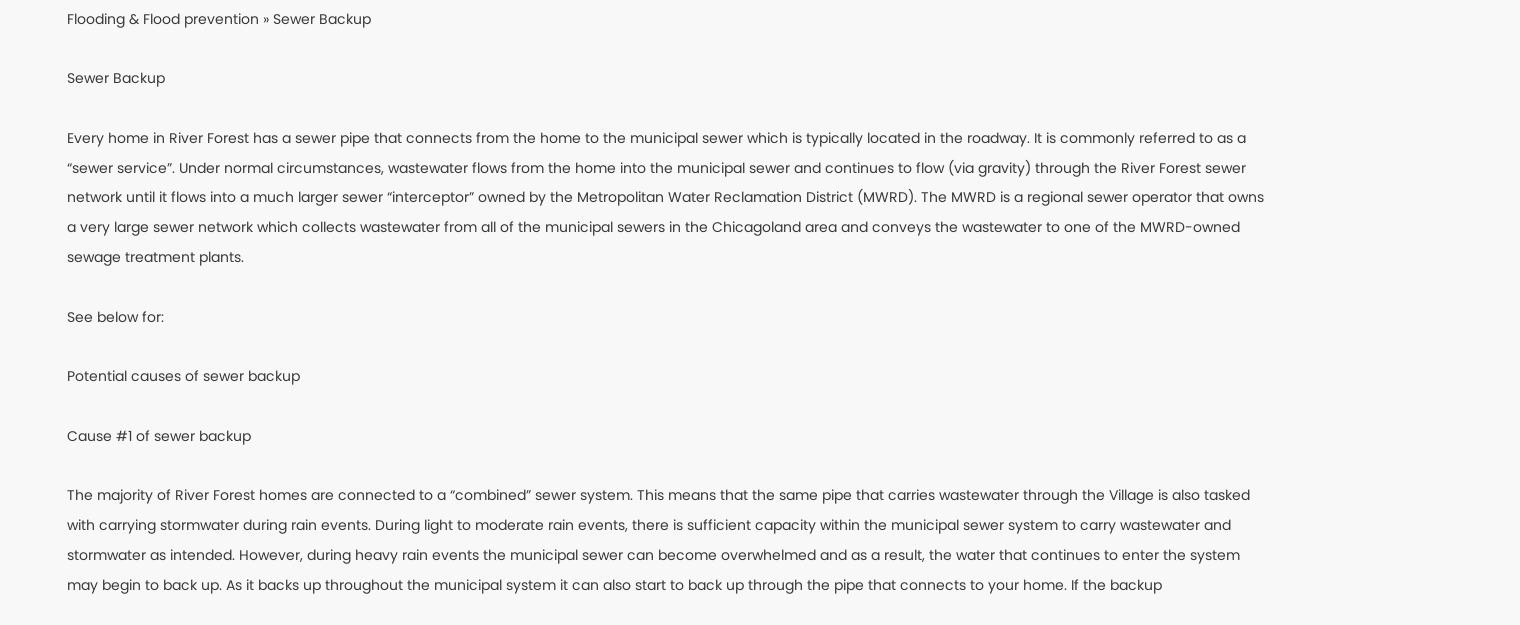Flooding & Flood prevention » Sewer Backup

Sewer Backup

Every home in River Forest has a sewer pipe that connects from the home to the municipal sewer which is typically located in the roadway. It is commonly referred to as a “sewer service”. Under normal circumstances, wastewater flows from the home into the municipal sewer and continues to flow (via gravity) through the River Forest sewer network until it flows into a much larger sewer “interceptor” owned by the Metropolitan Water Reclamation District (MWRD). The MWRD is a regional sewer operator that owns a very large sewer network which collects wastewater from all of the municipal sewers in the Chicagoland area and conveys the wastewater to one of the MWRD-owned sewage treatment plants.

See below for:

Potential causes of sewer backup

Cause #1 of sewer backup

The majority of River Forest homes are connected to a “combined” sewer system. This means that the same pipe that carries wastewater through the Village is also tasked with carrying stormwater during rain events. During light to moderate rain events, there is sufficient capacity within the municipal sewer system to carry wastewater and stormwater as intended. However, during heavy rain events the municipal sewer can become overwhelmed and as a result, the water that continues to enter the system may begin to back up. As it backs up throughout the municipal system it can also start to back up through the pipe that connects to your home. If the backup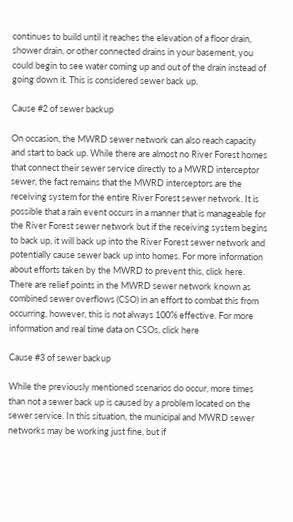continues to build until it reaches the elevation of a floor drain, shower drain, or other connected drains in your basement, you could begin to see water coming up and out of the drain instead of going down it. This is considered sewer back up.

Cause #2 of sewer backup

On occasion, the MWRD sewer network can also reach capacity and start to back up. While there are almost no River Forest homes that connect their sewer service directly to a MWRD interceptor sewer, the fact remains that the MWRD interceptors are the receiving system for the entire River Forest sewer network. It is possible that a rain event occurs in a manner that is manageable for the River Forest sewer network but if the receiving system begins to back up, it will back up into the River Forest sewer network and potentially cause sewer back up into homes. For more information about efforts taken by the MWRD to prevent this, click here. There are relief points in the MWRD sewer network known as combined sewer overflows (CSO) in an effort to combat this from occurring, however, this is not always 100% effective. For more information and real time data on CSOs, click here

Cause #3 of sewer backup

While the previously mentioned scenarios do occur, more times than not a sewer back up is caused by a problem located on the sewer service. In this situation, the municipal and MWRD sewer networks may be working just fine, but if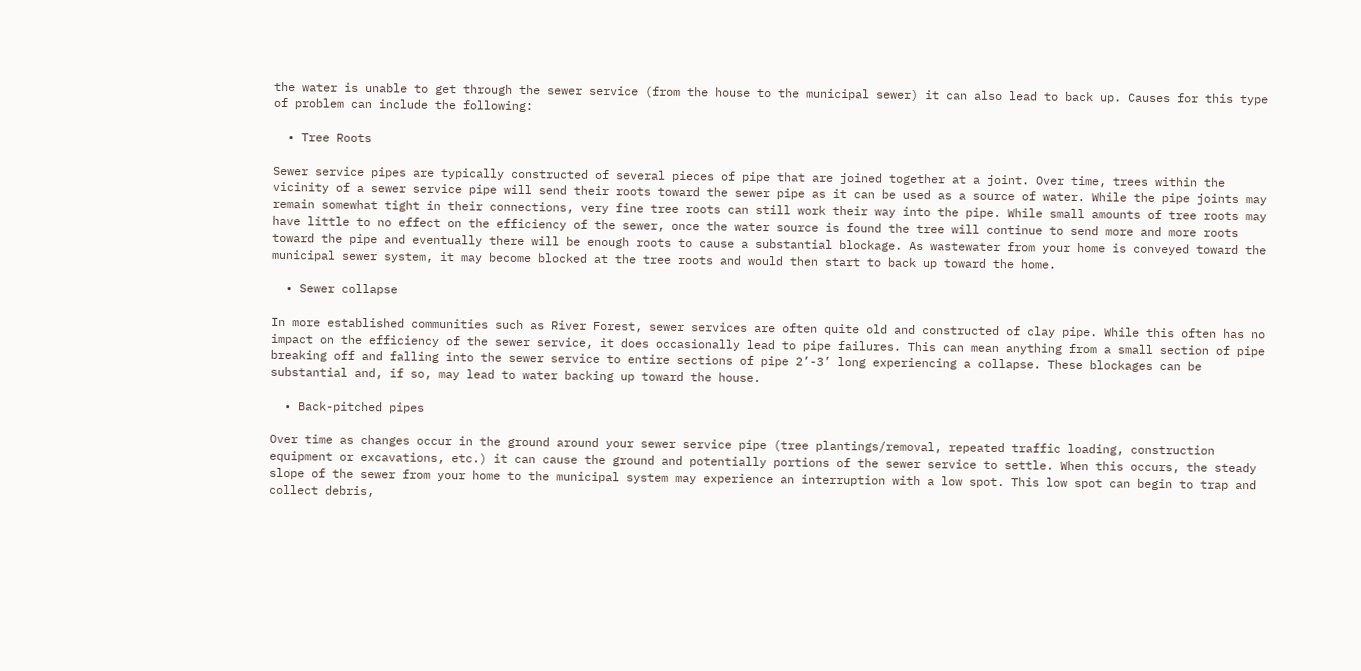the water is unable to get through the sewer service (from the house to the municipal sewer) it can also lead to back up. Causes for this type of problem can include the following:

  • Tree Roots

Sewer service pipes are typically constructed of several pieces of pipe that are joined together at a joint. Over time, trees within the vicinity of a sewer service pipe will send their roots toward the sewer pipe as it can be used as a source of water. While the pipe joints may remain somewhat tight in their connections, very fine tree roots can still work their way into the pipe. While small amounts of tree roots may have little to no effect on the efficiency of the sewer, once the water source is found the tree will continue to send more and more roots toward the pipe and eventually there will be enough roots to cause a substantial blockage. As wastewater from your home is conveyed toward the municipal sewer system, it may become blocked at the tree roots and would then start to back up toward the home.

  • Sewer collapse

In more established communities such as River Forest, sewer services are often quite old and constructed of clay pipe. While this often has no impact on the efficiency of the sewer service, it does occasionally lead to pipe failures. This can mean anything from a small section of pipe breaking off and falling into the sewer service to entire sections of pipe 2’-3’ long experiencing a collapse. These blockages can be substantial and, if so, may lead to water backing up toward the house.

  • Back-pitched pipes

Over time as changes occur in the ground around your sewer service pipe (tree plantings/removal, repeated traffic loading, construction equipment or excavations, etc.) it can cause the ground and potentially portions of the sewer service to settle. When this occurs, the steady slope of the sewer from your home to the municipal system may experience an interruption with a low spot. This low spot can begin to trap and collect debris,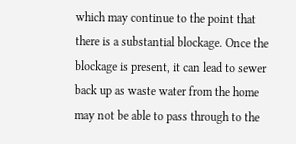which may continue to the point that there is a substantial blockage. Once the blockage is present, it can lead to sewer back up as waste water from the home may not be able to pass through to the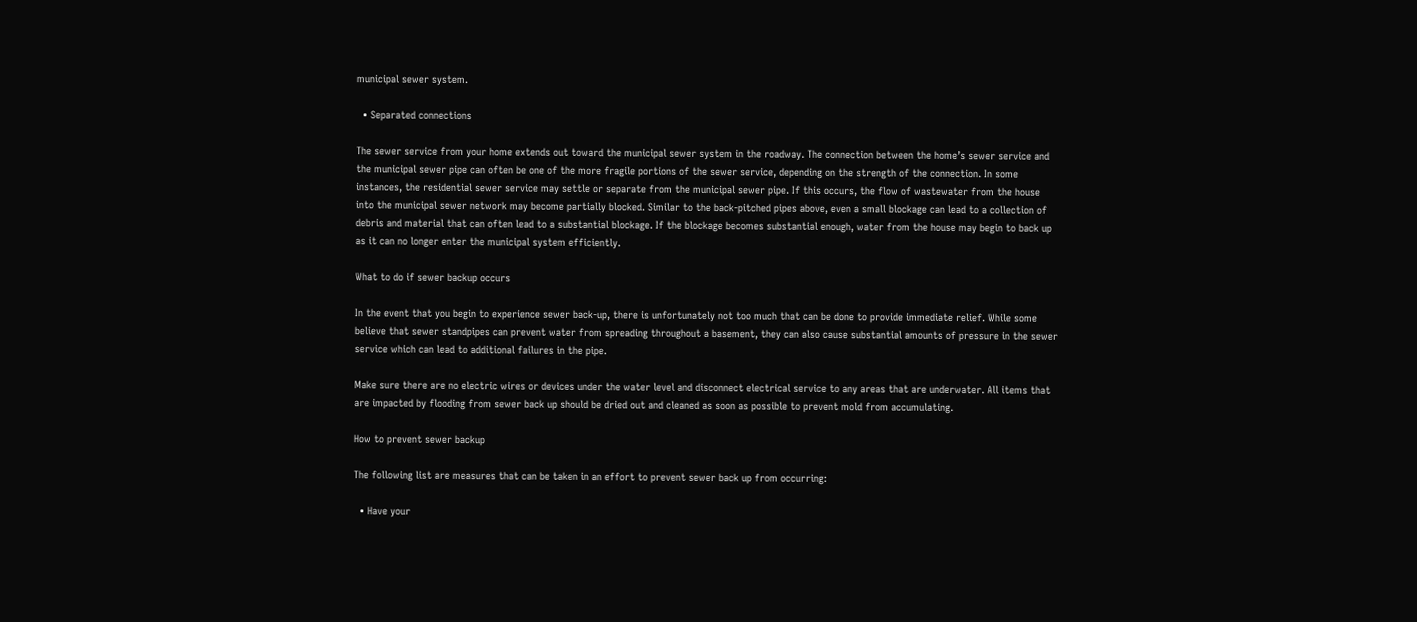municipal sewer system.

  • Separated connections

The sewer service from your home extends out toward the municipal sewer system in the roadway. The connection between the home’s sewer service and the municipal sewer pipe can often be one of the more fragile portions of the sewer service, depending on the strength of the connection. In some instances, the residential sewer service may settle or separate from the municipal sewer pipe. If this occurs, the flow of wastewater from the house into the municipal sewer network may become partially blocked. Similar to the back-pitched pipes above, even a small blockage can lead to a collection of debris and material that can often lead to a substantial blockage. If the blockage becomes substantial enough, water from the house may begin to back up as it can no longer enter the municipal system efficiently.

What to do if sewer backup occurs

In the event that you begin to experience sewer back-up, there is unfortunately not too much that can be done to provide immediate relief. While some believe that sewer standpipes can prevent water from spreading throughout a basement, they can also cause substantial amounts of pressure in the sewer service which can lead to additional failures in the pipe.

Make sure there are no electric wires or devices under the water level and disconnect electrical service to any areas that are underwater. All items that are impacted by flooding from sewer back up should be dried out and cleaned as soon as possible to prevent mold from accumulating.

How to prevent sewer backup

The following list are measures that can be taken in an effort to prevent sewer back up from occurring:

  • Have your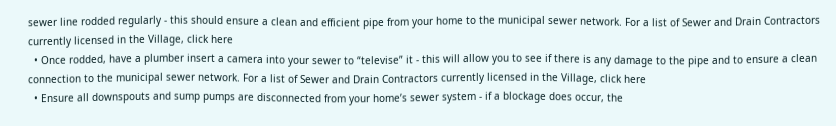sewer line rodded regularly - this should ensure a clean and efficient pipe from your home to the municipal sewer network. For a list of Sewer and Drain Contractors currently licensed in the Village, click here
  • Once rodded, have a plumber insert a camera into your sewer to “televise” it - this will allow you to see if there is any damage to the pipe and to ensure a clean connection to the municipal sewer network. For a list of Sewer and Drain Contractors currently licensed in the Village, click here
  • Ensure all downspouts and sump pumps are disconnected from your home’s sewer system - if a blockage does occur, the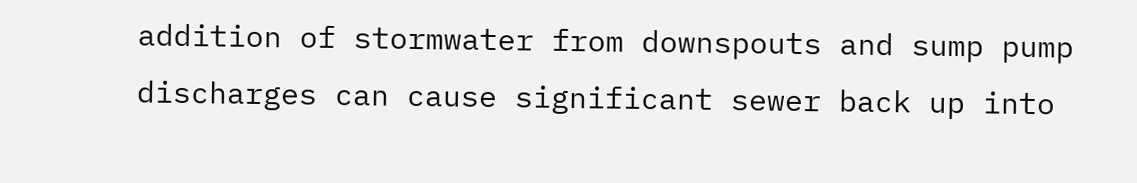addition of stormwater from downspouts and sump pump discharges can cause significant sewer back up into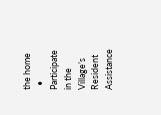the home
  • Participate in the Village’s Resident Assistance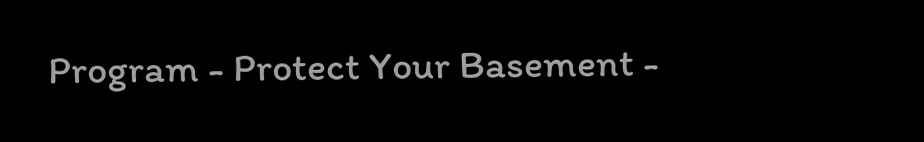Program - Protect Your Basement -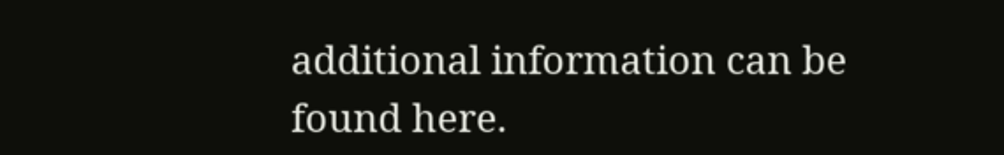additional information can be found here.